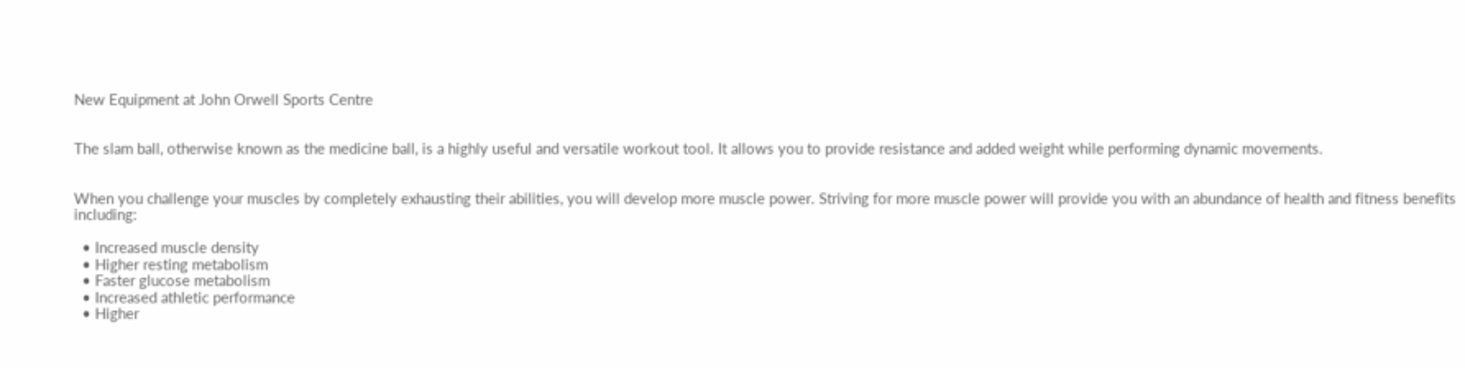New Equipment at John Orwell Sports Centre


The slam ball, otherwise known as the medicine ball, is a highly useful and versatile workout tool. It allows you to provide resistance and added weight while performing dynamic movements.


When you challenge your muscles by completely exhausting their abilities, you will develop more muscle power. Striving for more muscle power will provide you with an abundance of health and fitness benefits including:

  • Increased muscle density
  • Higher resting metabolism
  • Faster glucose metabolism
  • Increased athletic performance
  • Higher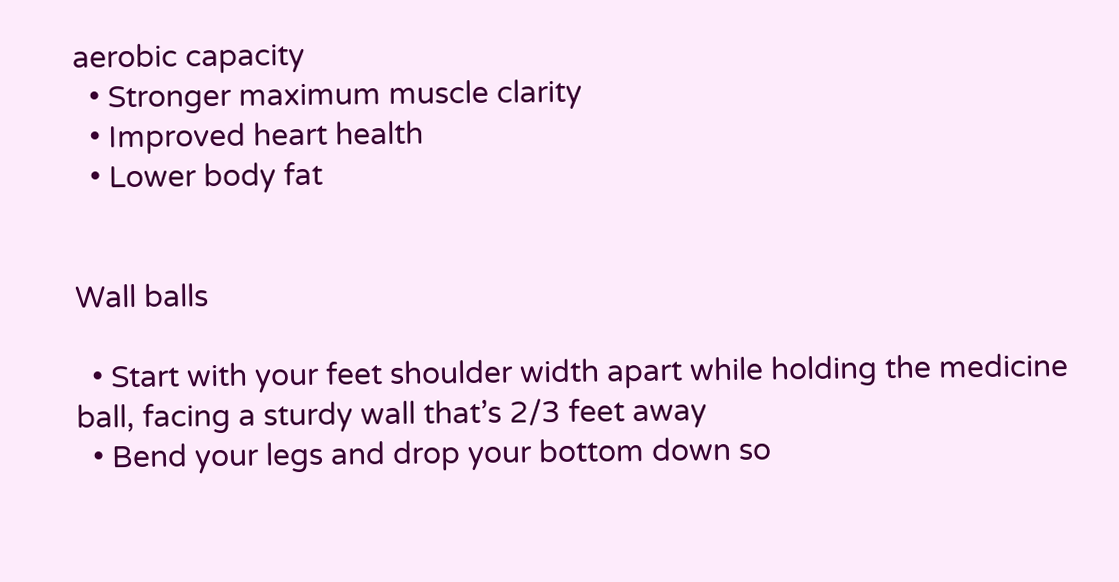aerobic capacity
  • Stronger maximum muscle clarity
  • Improved heart health
  • Lower body fat


Wall balls

  • Start with your feet shoulder width apart while holding the medicine ball, facing a sturdy wall that’s 2/3 feet away
  • Bend your legs and drop your bottom down so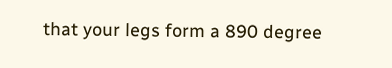that your legs form a 890 degree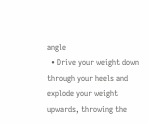angle
  • Drive your weight down through your heels and explode your weight upwards, throwing the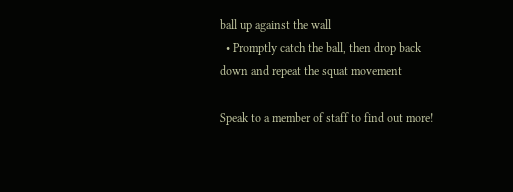ball up against the wall
  • Promptly catch the ball, then drop back down and repeat the squat movement

Speak to a member of staff to find out more!